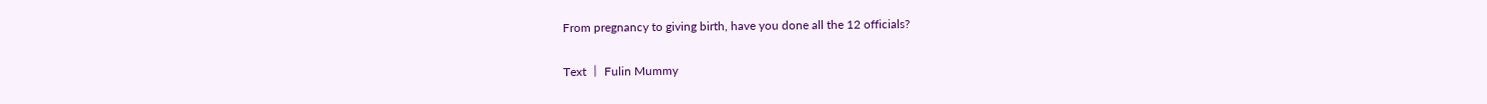From pregnancy to giving birth, have you done all the 12 officials?

Text 丨 Fulin Mummy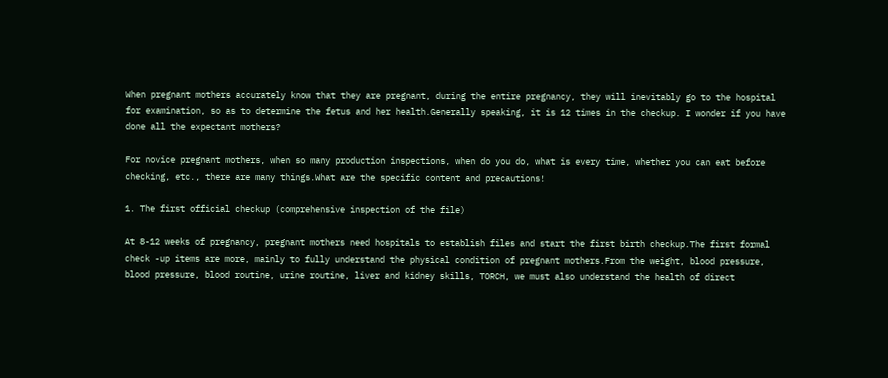When pregnant mothers accurately know that they are pregnant, during the entire pregnancy, they will inevitably go to the hospital for examination, so as to determine the fetus and her health.Generally speaking, it is 12 times in the checkup. I wonder if you have done all the expectant mothers?

For novice pregnant mothers, when so many production inspections, when do you do, what is every time, whether you can eat before checking, etc., there are many things.What are the specific content and precautions!

1. The first official checkup (comprehensive inspection of the file)

At 8-12 weeks of pregnancy, pregnant mothers need hospitals to establish files and start the first birth checkup.The first formal check -up items are more, mainly to fully understand the physical condition of pregnant mothers.From the weight, blood pressure, blood pressure, blood routine, urine routine, liver and kidney skills, TORCH, we must also understand the health of direct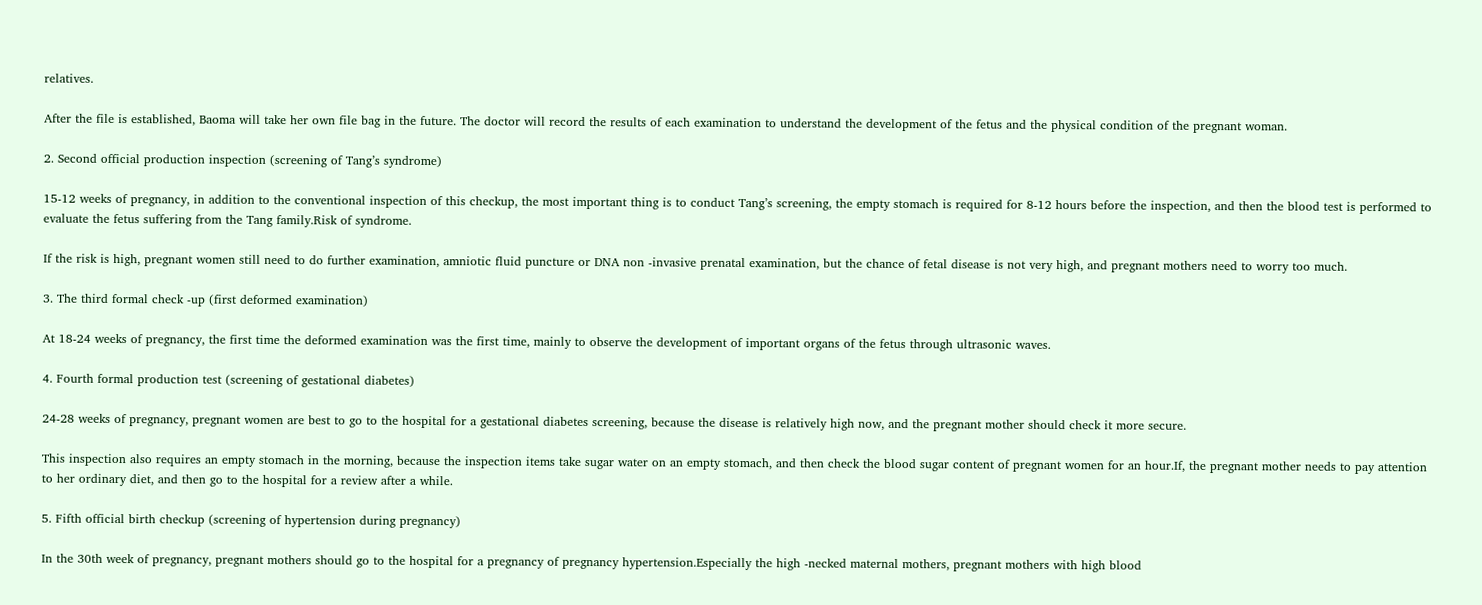relatives.

After the file is established, Baoma will take her own file bag in the future. The doctor will record the results of each examination to understand the development of the fetus and the physical condition of the pregnant woman.

2. Second official production inspection (screening of Tang’s syndrome)

15-12 weeks of pregnancy, in addition to the conventional inspection of this checkup, the most important thing is to conduct Tang’s screening, the empty stomach is required for 8-12 hours before the inspection, and then the blood test is performed to evaluate the fetus suffering from the Tang family.Risk of syndrome.

If the risk is high, pregnant women still need to do further examination, amniotic fluid puncture or DNA non -invasive prenatal examination, but the chance of fetal disease is not very high, and pregnant mothers need to worry too much.

3. The third formal check -up (first deformed examination)

At 18-24 weeks of pregnancy, the first time the deformed examination was the first time, mainly to observe the development of important organs of the fetus through ultrasonic waves.

4. Fourth formal production test (screening of gestational diabetes)

24-28 weeks of pregnancy, pregnant women are best to go to the hospital for a gestational diabetes screening, because the disease is relatively high now, and the pregnant mother should check it more secure.

This inspection also requires an empty stomach in the morning, because the inspection items take sugar water on an empty stomach, and then check the blood sugar content of pregnant women for an hour.If, the pregnant mother needs to pay attention to her ordinary diet, and then go to the hospital for a review after a while.

5. Fifth official birth checkup (screening of hypertension during pregnancy)

In the 30th week of pregnancy, pregnant mothers should go to the hospital for a pregnancy of pregnancy hypertension.Especially the high -necked maternal mothers, pregnant mothers with high blood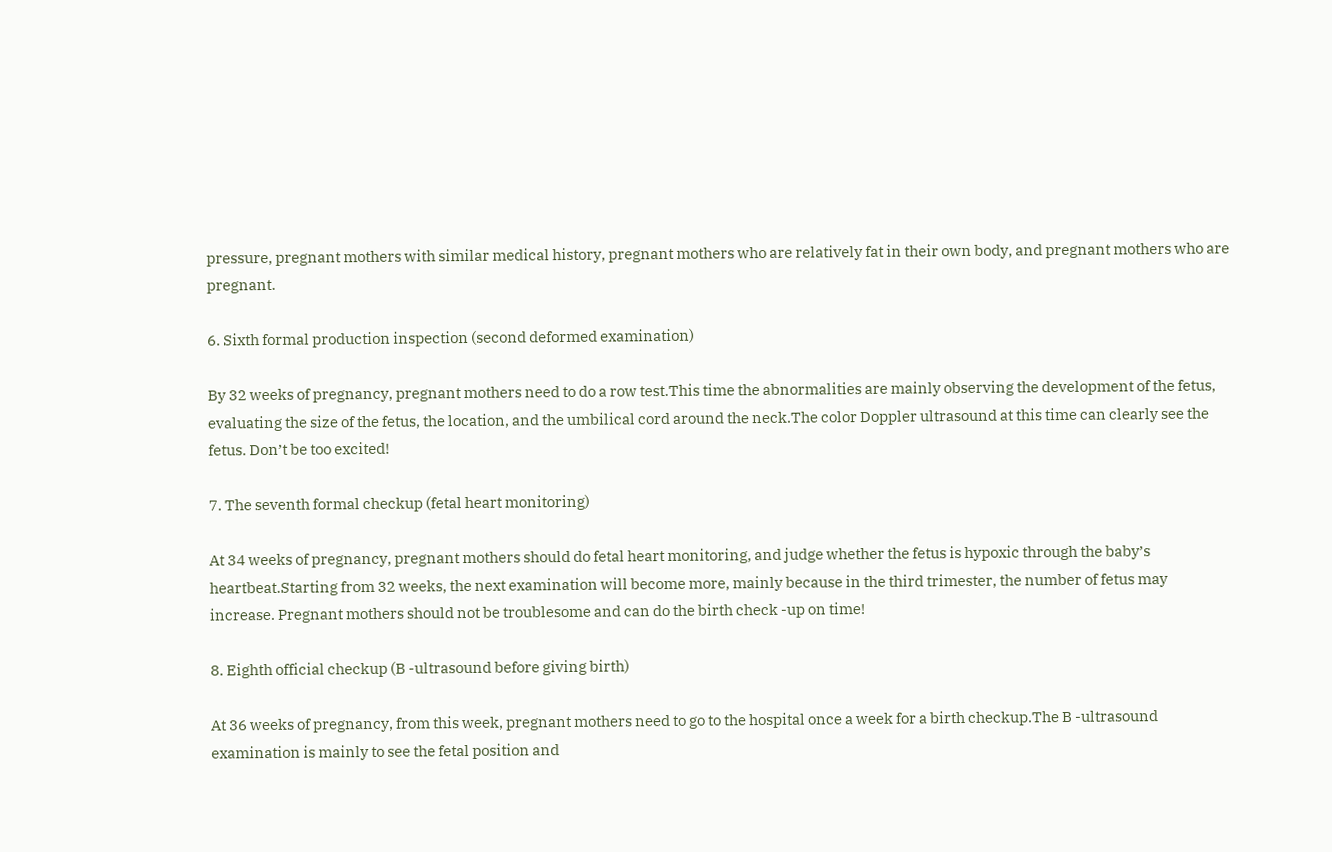pressure, pregnant mothers with similar medical history, pregnant mothers who are relatively fat in their own body, and pregnant mothers who are pregnant.

6. Sixth formal production inspection (second deformed examination)

By 32 weeks of pregnancy, pregnant mothers need to do a row test.This time the abnormalities are mainly observing the development of the fetus, evaluating the size of the fetus, the location, and the umbilical cord around the neck.The color Doppler ultrasound at this time can clearly see the fetus. Don’t be too excited!

7. The seventh formal checkup (fetal heart monitoring)

At 34 weeks of pregnancy, pregnant mothers should do fetal heart monitoring, and judge whether the fetus is hypoxic through the baby’s heartbeat.Starting from 32 weeks, the next examination will become more, mainly because in the third trimester, the number of fetus may increase. Pregnant mothers should not be troublesome and can do the birth check -up on time!

8. Eighth official checkup (B -ultrasound before giving birth)

At 36 weeks of pregnancy, from this week, pregnant mothers need to go to the hospital once a week for a birth checkup.The B -ultrasound examination is mainly to see the fetal position and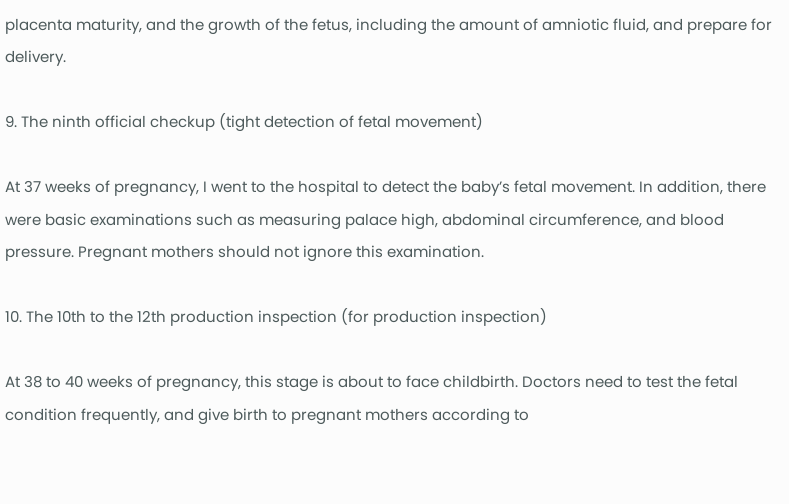placenta maturity, and the growth of the fetus, including the amount of amniotic fluid, and prepare for delivery.

9. The ninth official checkup (tight detection of fetal movement)

At 37 weeks of pregnancy, I went to the hospital to detect the baby’s fetal movement. In addition, there were basic examinations such as measuring palace high, abdominal circumference, and blood pressure. Pregnant mothers should not ignore this examination.

10. The 10th to the 12th production inspection (for production inspection)

At 38 to 40 weeks of pregnancy, this stage is about to face childbirth. Doctors need to test the fetal condition frequently, and give birth to pregnant mothers according to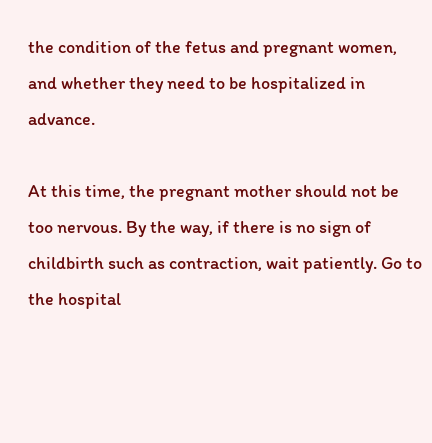the condition of the fetus and pregnant women, and whether they need to be hospitalized in advance.

At this time, the pregnant mother should not be too nervous. By the way, if there is no sign of childbirth such as contraction, wait patiently. Go to the hospital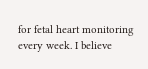for fetal heart monitoring every week. I believe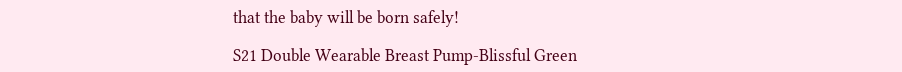that the baby will be born safely!

S21 Double Wearable Breast Pump-Blissful Green